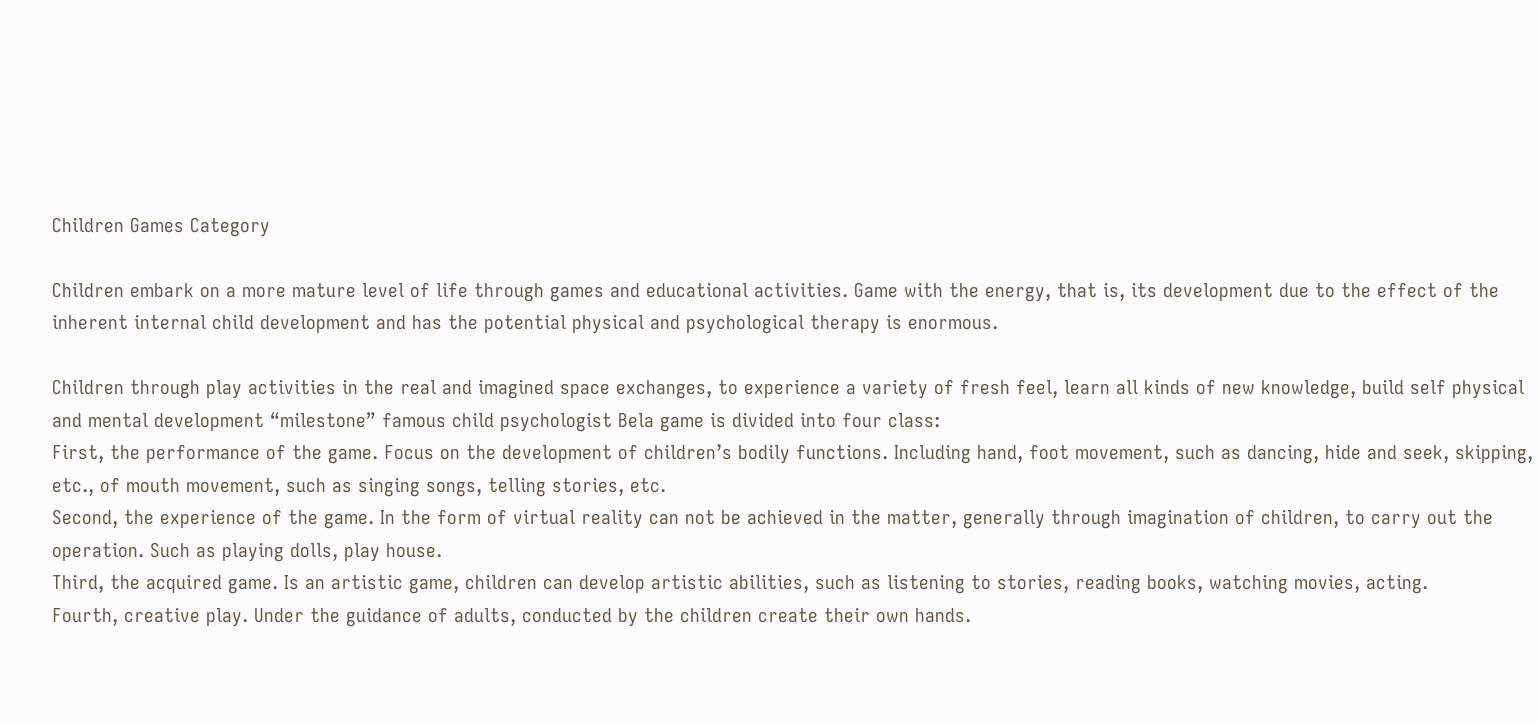Children Games Category

Children embark on a more mature level of life through games and educational activities. Game with the energy, that is, its development due to the effect of the inherent internal child development and has the potential physical and psychological therapy is enormous.

Children through play activities in the real and imagined space exchanges, to experience a variety of fresh feel, learn all kinds of new knowledge, build self physical and mental development “milestone” famous child psychologist Bela game is divided into four class:
First, the performance of the game. Focus on the development of children’s bodily functions. Including hand, foot movement, such as dancing, hide and seek, skipping, etc., of mouth movement, such as singing songs, telling stories, etc.
Second, the experience of the game. In the form of virtual reality can not be achieved in the matter, generally through imagination of children, to carry out the operation. Such as playing dolls, play house.
Third, the acquired game. Is an artistic game, children can develop artistic abilities, such as listening to stories, reading books, watching movies, acting.
Fourth, creative play. Under the guidance of adults, conducted by the children create their own hands.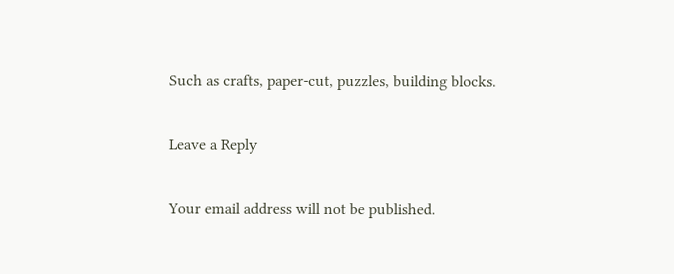Such as crafts, paper-cut, puzzles, building blocks.

Leave a Reply

Your email address will not be published.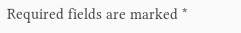Required fields are marked *